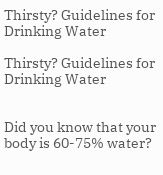Thirsty? Guidelines for Drinking Water

Thirsty? Guidelines for Drinking Water


Did you know that your body is 60-75% water?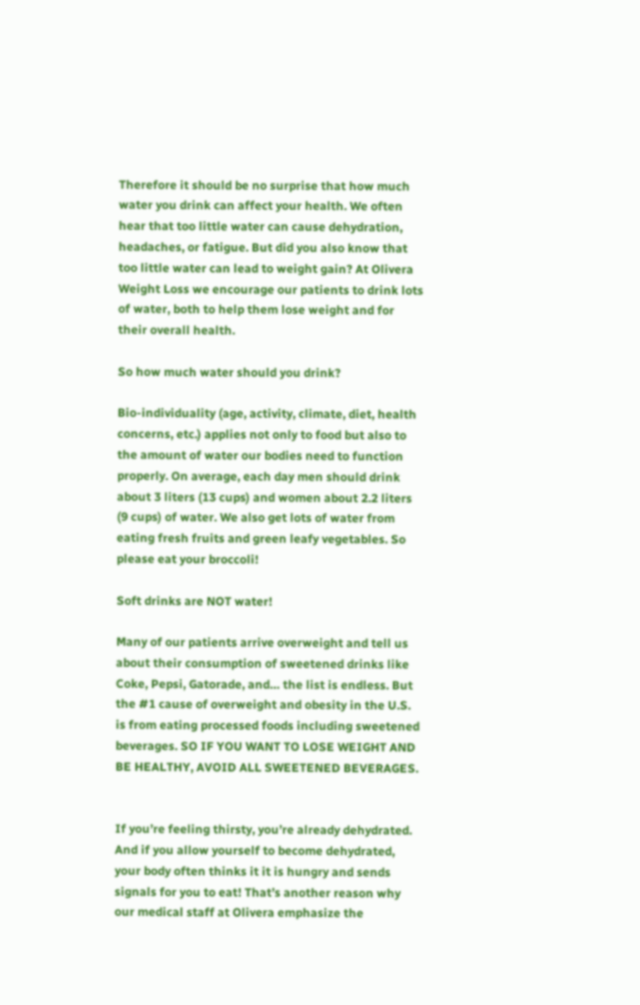Therefore it should be no surprise that how much water you drink can affect your health. We often hear that too little water can cause dehydration, headaches, or fatigue. But did you also know that too little water can lead to weight gain? At Olivera Weight Loss we encourage our patients to drink lots of water, both to help them lose weight and for their overall health.

So how much water should you drink?

Bio-individuality (age, activity, climate, diet, health concerns, etc.) applies not only to food but also to the amount of water our bodies need to function properly. On average, each day men should drink about 3 liters (13 cups) and women about 2.2 liters (9 cups) of water. We also get lots of water from eating fresh fruits and green leafy vegetables. So please eat your broccoli!

Soft drinks are NOT water!

Many of our patients arrive overweight and tell us about their consumption of sweetened drinks like Coke, Pepsi, Gatorade, and… the list is endless. But the #1 cause of overweight and obesity in the U.S. is from eating processed foods including sweetened beverages. SO IF YOU WANT TO LOSE WEIGHT AND BE HEALTHY, AVOID ALL SWEETENED BEVERAGES.


If you’re feeling thirsty, you’re already dehydrated. And if you allow yourself to become dehydrated, your body often thinks it it is hungry and sends signals for you to eat! That’s another reason why our medical staff at Olivera emphasize the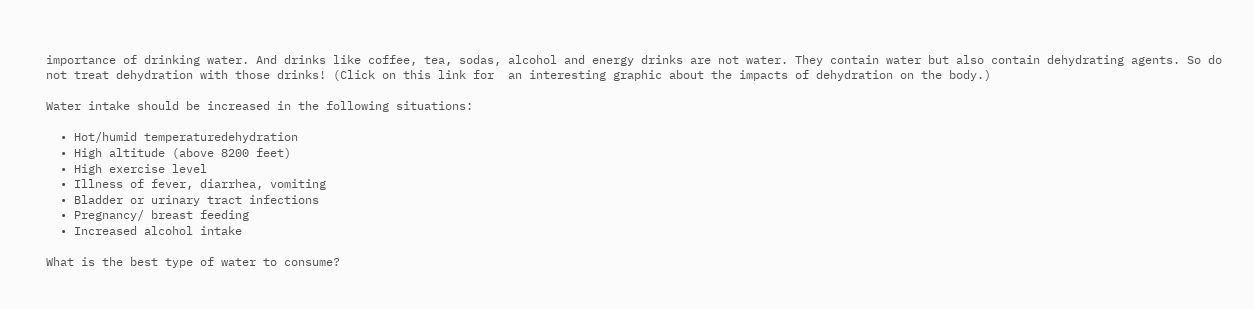importance of drinking water. And drinks like coffee, tea, sodas, alcohol and energy drinks are not water. They contain water but also contain dehydrating agents. So do not treat dehydration with those drinks! (Click on this link for  an interesting graphic about the impacts of dehydration on the body.)

Water intake should be increased in the following situations:

  • Hot/humid temperaturedehydration
  • High altitude (above 8200 feet)
  • High exercise level
  • Illness of fever, diarrhea, vomiting
  • Bladder or urinary tract infections
  • Pregnancy/ breast feeding
  • Increased alcohol intake

What is the best type of water to consume?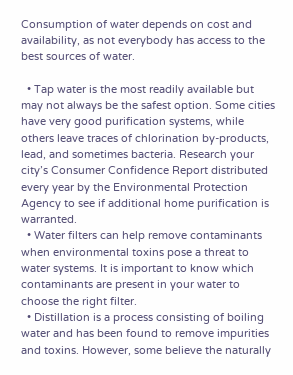Consumption of water depends on cost and availability, as not everybody has access to the best sources of water.

  • Tap water is the most readily available but may not always be the safest option. Some cities have very good purification systems, while others leave traces of chlorination by-products, lead, and sometimes bacteria. Research your city’s Consumer Confidence Report distributed every year by the Environmental Protection Agency to see if additional home purification is warranted.
  • Water filters can help remove contaminants when environmental toxins pose a threat to water systems. It is important to know which contaminants are present in your water to choose the right filter.
  • Distillation is a process consisting of boiling water and has been found to remove impurities and toxins. However, some believe the naturally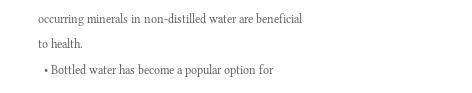occurring minerals in non-distilled water are beneficial to health.
  • Bottled water has become a popular option for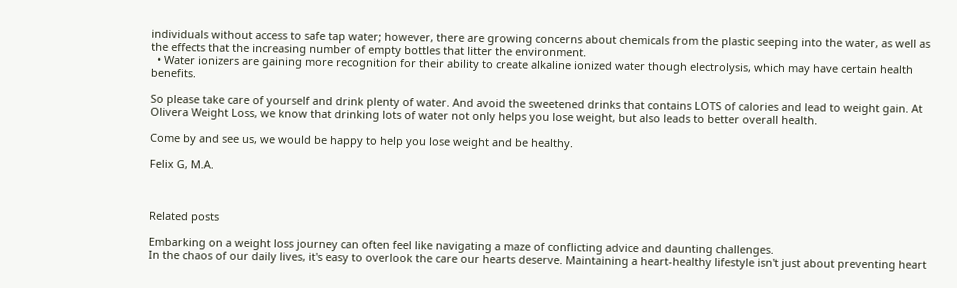individuals without access to safe tap water; however, there are growing concerns about chemicals from the plastic seeping into the water, as well as the effects that the increasing number of empty bottles that litter the environment.
  • Water ionizers are gaining more recognition for their ability to create alkaline ionized water though electrolysis, which may have certain health benefits.

So please take care of yourself and drink plenty of water. And avoid the sweetened drinks that contains LOTS of calories and lead to weight gain. At Olivera Weight Loss, we know that drinking lots of water not only helps you lose weight, but also leads to better overall health.

Come by and see us, we would be happy to help you lose weight and be healthy.

Felix G, M.A.



Related posts

Embarking on a weight loss journey can often feel like navigating a maze of conflicting advice and daunting challenges.
In the chaos of our daily lives, it's easy to overlook the care our hearts deserve. Maintaining a heart-healthy lifestyle isn't just about preventing heart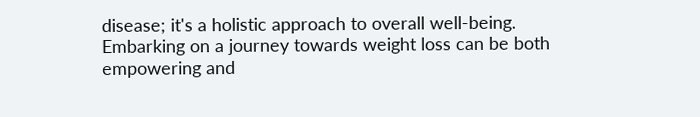disease; it's a holistic approach to overall well-being.
Embarking on a journey towards weight loss can be both empowering and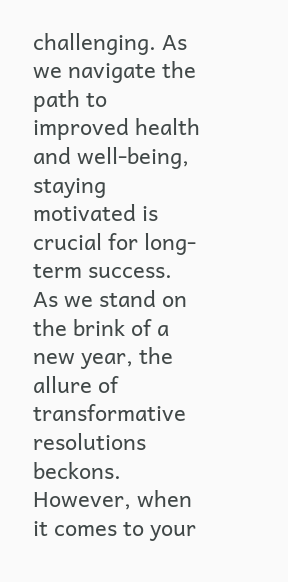challenging. As we navigate the path to improved health and well-being, staying motivated is crucial for long-term success.
As we stand on the brink of a new year, the allure of transformative resolutions beckons. However, when it comes to your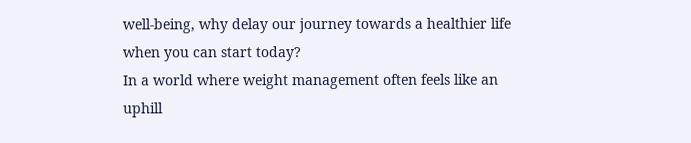well-being, why delay our journey towards a healthier life when you can start today?
In a world where weight management often feels like an uphill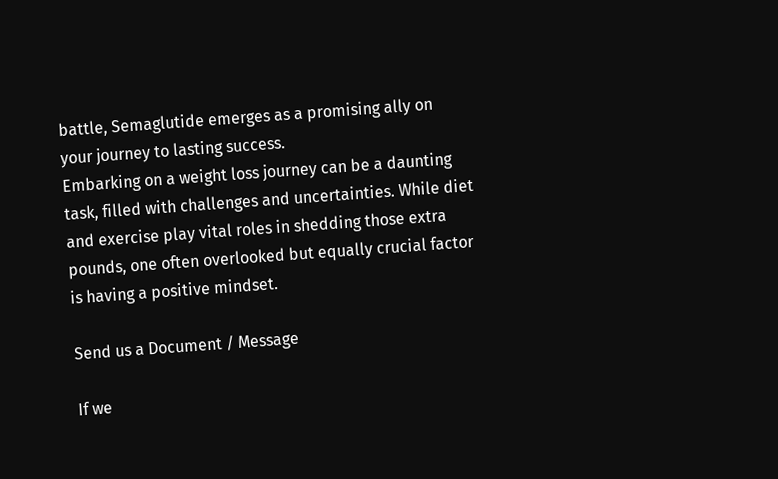battle, Semaglutide emerges as a promising ally on your journey to lasting success.
Embarking on a weight loss journey can be a daunting task, filled with challenges and uncertainties. While diet and exercise play vital roles in shedding those extra pounds, one often overlooked but equally crucial factor is having a positive mindset.

Send us a Document / Message

If we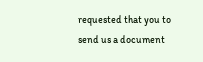requested that you to send us a document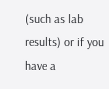(such as lab results) or if you have a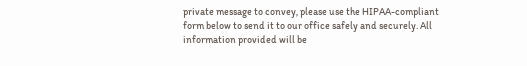private message to convey, please use the HIPAA-compliant form below to send it to our office safely and securely. All information provided will be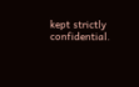kept strictly confidential.